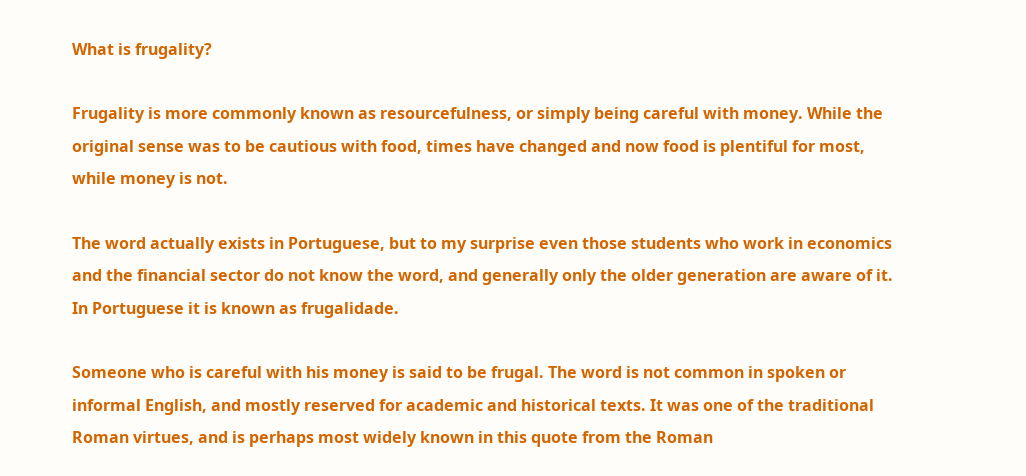What is frugality?

Frugality is more commonly known as resourcefulness, or simply being careful with money. While the original sense was to be cautious with food, times have changed and now food is plentiful for most, while money is not.

The word actually exists in Portuguese, but to my surprise even those students who work in economics and the financial sector do not know the word, and generally only the older generation are aware of it. In Portuguese it is known as frugalidade.

Someone who is careful with his money is said to be frugal. The word is not common in spoken or informal English, and mostly reserved for academic and historical texts. It was one of the traditional Roman virtues, and is perhaps most widely known in this quote from the Roman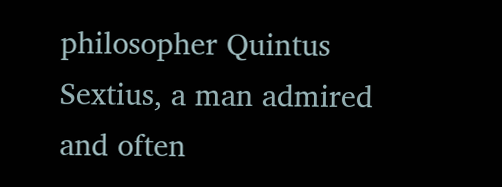philosopher Quintus Sextius, a man admired and often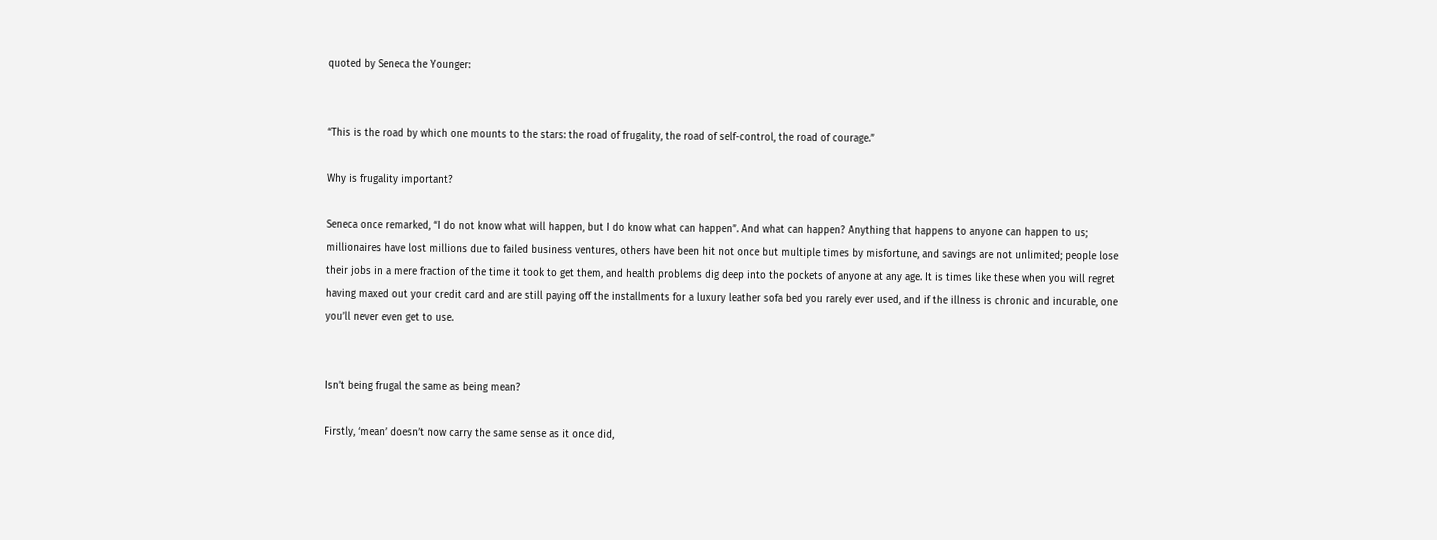quoted by Seneca the Younger:


“This is the road by which one mounts to the stars: the road of frugality, the road of self-control, the road of courage.”

Why is frugality important?

Seneca once remarked, “I do not know what will happen, but I do know what can happen”. And what can happen? Anything that happens to anyone can happen to us; millionaires have lost millions due to failed business ventures, others have been hit not once but multiple times by misfortune, and savings are not unlimited; people lose their jobs in a mere fraction of the time it took to get them, and health problems dig deep into the pockets of anyone at any age. It is times like these when you will regret having maxed out your credit card and are still paying off the installments for a luxury leather sofa bed you rarely ever used, and if the illness is chronic and incurable, one you’ll never even get to use.


Isn’t being frugal the same as being mean?

Firstly, ‘mean’ doesn’t now carry the same sense as it once did,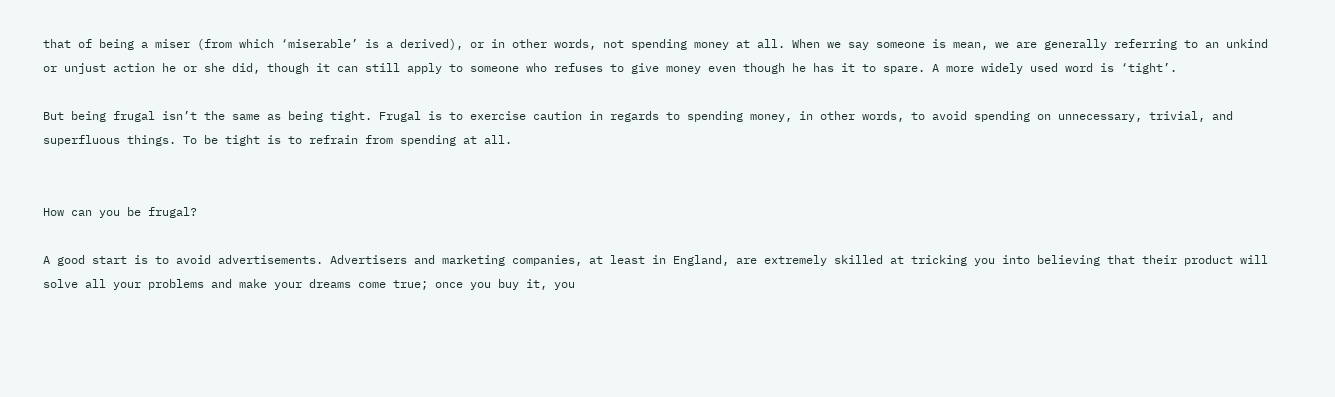that of being a miser (from which ‘miserable’ is a derived), or in other words, not spending money at all. When we say someone is mean, we are generally referring to an unkind or unjust action he or she did, though it can still apply to someone who refuses to give money even though he has it to spare. A more widely used word is ‘tight’.

But being frugal isn’t the same as being tight. Frugal is to exercise caution in regards to spending money, in other words, to avoid spending on unnecessary, trivial, and superfluous things. To be tight is to refrain from spending at all.


How can you be frugal?

A good start is to avoid advertisements. Advertisers and marketing companies, at least in England, are extremely skilled at tricking you into believing that their product will solve all your problems and make your dreams come true; once you buy it, you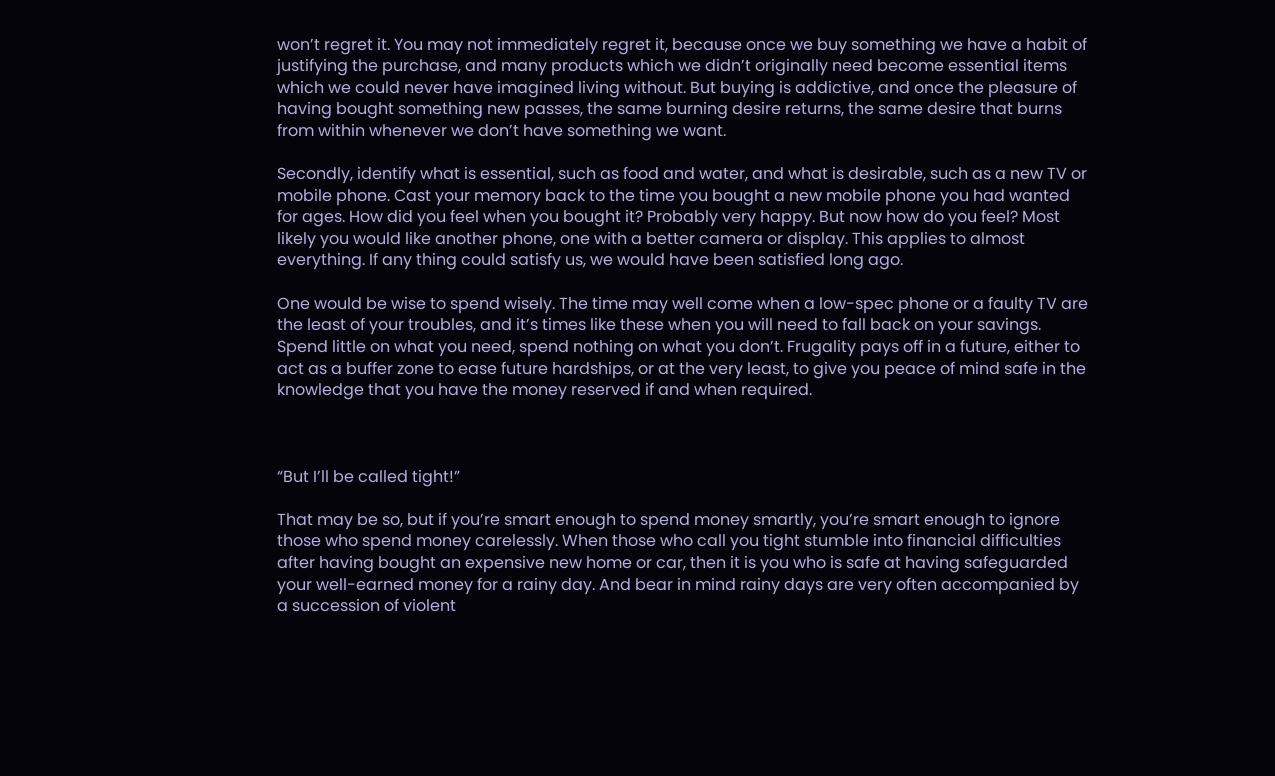won’t regret it. You may not immediately regret it, because once we buy something we have a habit of justifying the purchase, and many products which we didn’t originally need become essential items which we could never have imagined living without. But buying is addictive, and once the pleasure of having bought something new passes, the same burning desire returns, the same desire that burns from within whenever we don’t have something we want.

Secondly, identify what is essential, such as food and water, and what is desirable, such as a new TV or mobile phone. Cast your memory back to the time you bought a new mobile phone you had wanted for ages. How did you feel when you bought it? Probably very happy. But now how do you feel? Most likely you would like another phone, one with a better camera or display. This applies to almost everything. If any thing could satisfy us, we would have been satisfied long ago.

One would be wise to spend wisely. The time may well come when a low-spec phone or a faulty TV are the least of your troubles, and it’s times like these when you will need to fall back on your savings. Spend little on what you need, spend nothing on what you don’t. Frugality pays off in a future, either to act as a buffer zone to ease future hardships, or at the very least, to give you peace of mind safe in the knowledge that you have the money reserved if and when required.



“But I’ll be called tight!”

That may be so, but if you’re smart enough to spend money smartly, you’re smart enough to ignore those who spend money carelessly. When those who call you tight stumble into financial difficulties after having bought an expensive new home or car, then it is you who is safe at having safeguarded your well-earned money for a rainy day. And bear in mind rainy days are very often accompanied by a succession of violent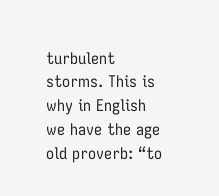turbulent storms. This is why in English we have the age old proverb: “to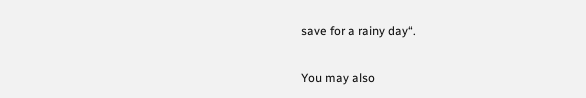save for a rainy day“.

You may also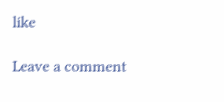like

Leave a comment